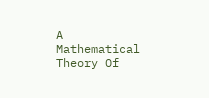A Mathematical Theory Of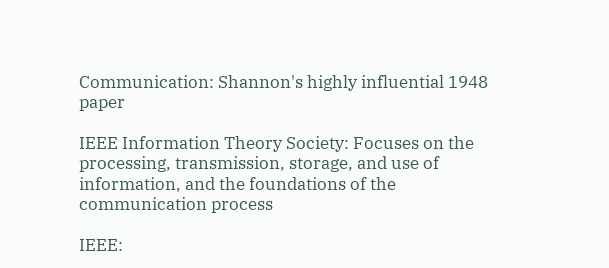Communication: Shannon's highly influential 1948 paper

IEEE Information Theory Society: Focuses on the processing, transmission, storage, and use of information, and the foundations of the communication process

IEEE: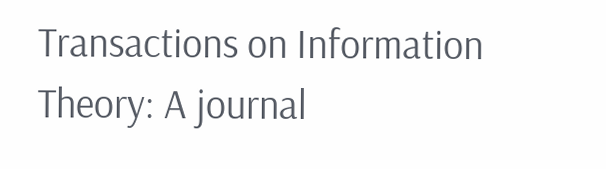Transactions on Information Theory: A journal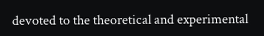devoted to the theoretical and experimental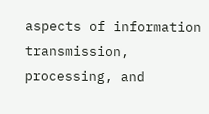aspects of information transmission, processing, and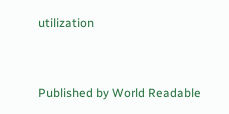utilization



Published by World Readable